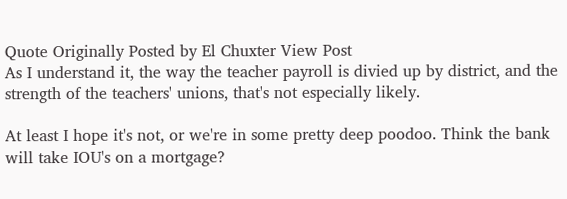Quote Originally Posted by El Chuxter View Post
As I understand it, the way the teacher payroll is divied up by district, and the strength of the teachers' unions, that's not especially likely.

At least I hope it's not, or we're in some pretty deep poodoo. Think the bank will take IOU's on a mortgage?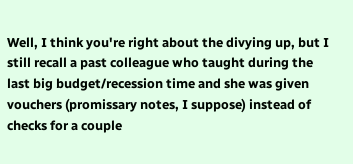Well, I think you're right about the divying up, but I still recall a past colleague who taught during the last big budget/recession time and she was given vouchers (promissary notes, I suppose) instead of checks for a couple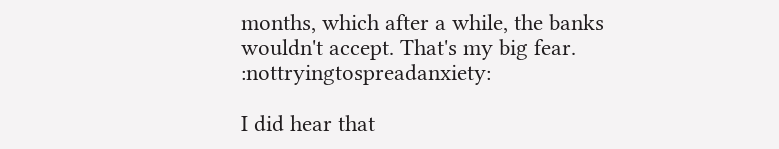months, which after a while, the banks wouldn't accept. That's my big fear. :nottryingtospreadanxiety:

I did hear that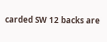carded SW 12 backs are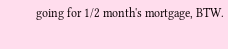going for 1/2 month's mortgage, BTW.